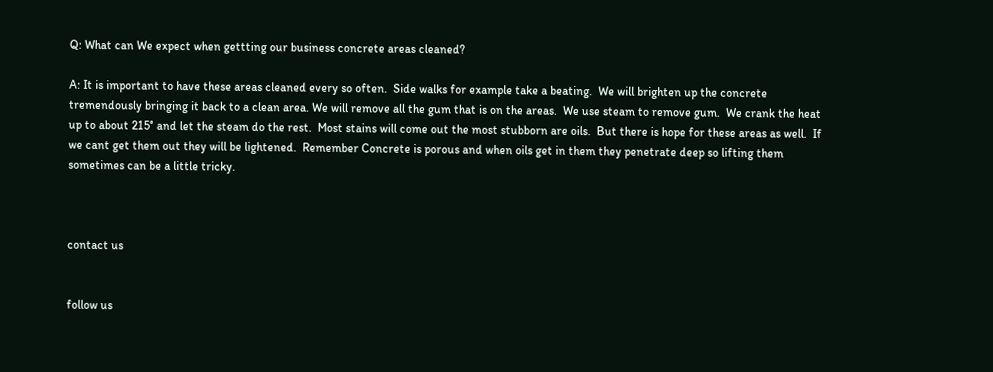Q: What can We expect when gettting our business concrete areas cleaned?

A: It is important to have these areas cleaned every so often.  Side walks for example take a beating.  We will brighten up the concrete tremendously bringing it back to a clean area. We will remove all the gum that is on the areas.  We use steam to remove gum.  We crank the heat up to about 215° and let the steam do the rest.  Most stains will come out the most stubborn are oils.  But there is hope for these areas as well.  If we cant get them out they will be lightened.  Remember Concrete is porous and when oils get in them they penetrate deep so lifting them sometimes can be a little tricky.



contact us


follow us